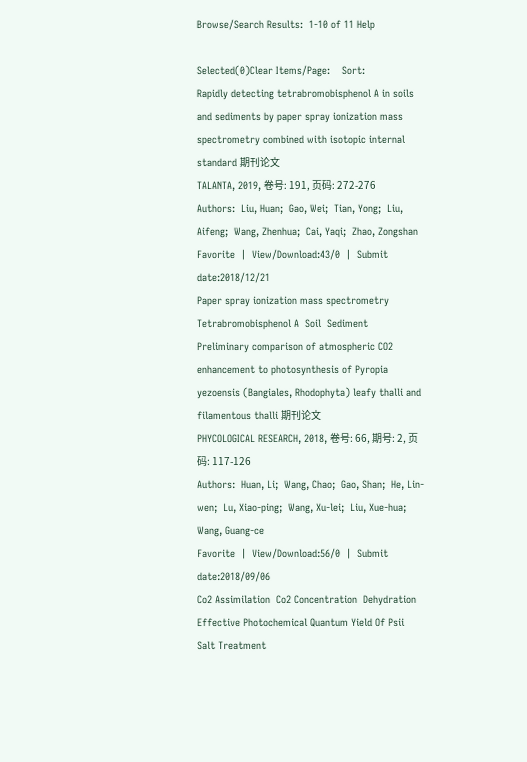Browse/Search Results:  1-10 of 11 Help

Selected(0)Clear Items/Page:    Sort:
Rapidly detecting tetrabromobisphenol A in soils and sediments by paper spray ionization mass spectrometry combined with isotopic internal standard 期刊论文
TALANTA, 2019, 卷号: 191, 页码: 272-276
Authors:  Liu, Huan;  Gao, Wei;  Tian, Yong;  Liu, Aifeng;  Wang, Zhenhua;  Cai, Yaqi;  Zhao, Zongshan
Favorite  |  View/Download:43/0  |  Submit date:2018/12/21
Paper spray ionization mass spectrometry  Tetrabromobisphenol A  Soil  Sediment
Preliminary comparison of atmospheric CO2 enhancement to photosynthesis of Pyropia yezoensis (Bangiales, Rhodophyta) leafy thalli and filamentous thalli 期刊论文
PHYCOLOGICAL RESEARCH, 2018, 卷号: 66, 期号: 2, 页码: 117-126
Authors:  Huan, Li;  Wang, Chao;  Gao, Shan;  He, Lin-wen;  Lu, Xiao-ping;  Wang, Xu-lei;  Liu, Xue-hua;  Wang, Guang-ce
Favorite  |  View/Download:56/0  |  Submit date:2018/09/06
Co2 Assimilation  Co2 Concentration  Dehydration  Effective Photochemical Quantum Yield Of Psii  Salt Treatment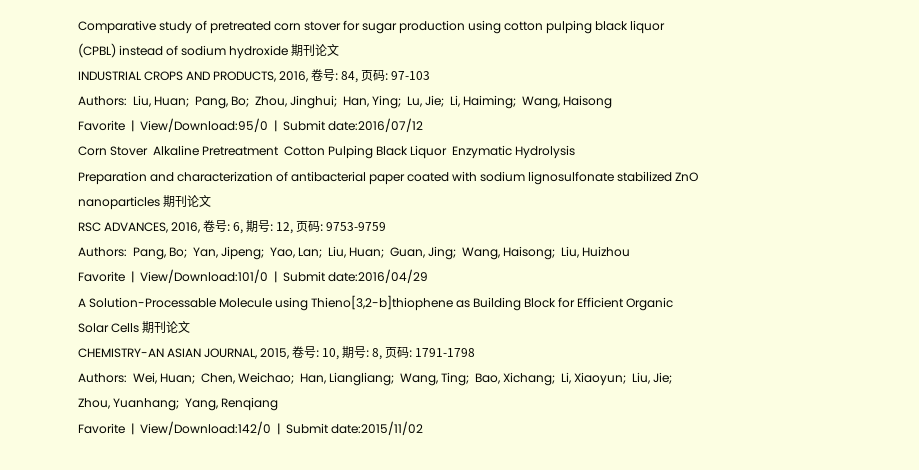Comparative study of pretreated corn stover for sugar production using cotton pulping black liquor (CPBL) instead of sodium hydroxide 期刊论文
INDUSTRIAL CROPS AND PRODUCTS, 2016, 卷号: 84, 页码: 97-103
Authors:  Liu, Huan;  Pang, Bo;  Zhou, Jinghui;  Han, Ying;  Lu, Jie;  Li, Haiming;  Wang, Haisong
Favorite  |  View/Download:95/0  |  Submit date:2016/07/12
Corn Stover  Alkaline Pretreatment  Cotton Pulping Black Liquor  Enzymatic Hydrolysis
Preparation and characterization of antibacterial paper coated with sodium lignosulfonate stabilized ZnO nanoparticles 期刊论文
RSC ADVANCES, 2016, 卷号: 6, 期号: 12, 页码: 9753-9759
Authors:  Pang, Bo;  Yan, Jipeng;  Yao, Lan;  Liu, Huan;  Guan, Jing;  Wang, Haisong;  Liu, Huizhou
Favorite  |  View/Download:101/0  |  Submit date:2016/04/29
A Solution-Processable Molecule using Thieno[3,2-b]thiophene as Building Block for Efficient Organic Solar Cells 期刊论文
CHEMISTRY-AN ASIAN JOURNAL, 2015, 卷号: 10, 期号: 8, 页码: 1791-1798
Authors:  Wei, Huan;  Chen, Weichao;  Han, Liangliang;  Wang, Ting;  Bao, Xichang;  Li, Xiaoyun;  Liu, Jie;  Zhou, Yuanhang;  Yang, Renqiang
Favorite  |  View/Download:142/0  |  Submit date:2015/11/02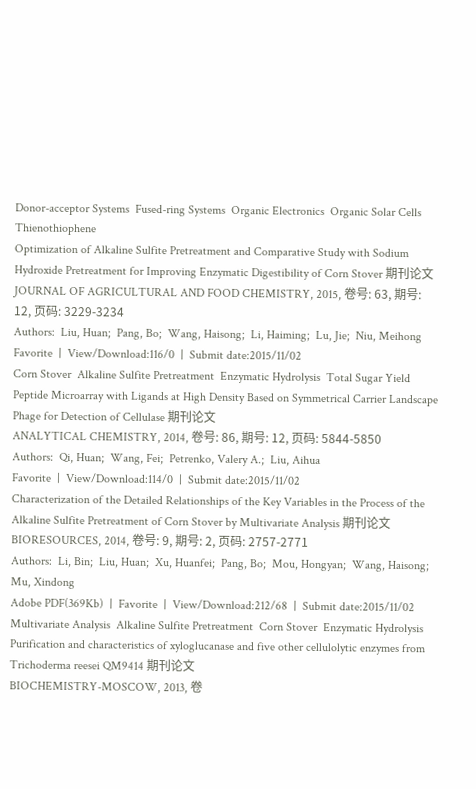Donor-acceptor Systems  Fused-ring Systems  Organic Electronics  Organic Solar Cells  Thienothiophene
Optimization of Alkaline Sulfite Pretreatment and Comparative Study with Sodium Hydroxide Pretreatment for Improving Enzymatic Digestibility of Corn Stover 期刊论文
JOURNAL OF AGRICULTURAL AND FOOD CHEMISTRY, 2015, 卷号: 63, 期号: 12, 页码: 3229-3234
Authors:  Liu, Huan;  Pang, Bo;  Wang, Haisong;  Li, Haiming;  Lu, Jie;  Niu, Meihong
Favorite  |  View/Download:116/0  |  Submit date:2015/11/02
Corn Stover  Alkaline Sulfite Pretreatment  Enzymatic Hydrolysis  Total Sugar Yield
Peptide Microarray with Ligands at High Density Based on Symmetrical Carrier Landscape Phage for Detection of Cellulase 期刊论文
ANALYTICAL CHEMISTRY, 2014, 卷号: 86, 期号: 12, 页码: 5844-5850
Authors:  Qi, Huan;  Wang, Fei;  Petrenko, Valery A.;  Liu, Aihua
Favorite  |  View/Download:114/0  |  Submit date:2015/11/02
Characterization of the Detailed Relationships of the Key Variables in the Process of the Alkaline Sulfite Pretreatment of Corn Stover by Multivariate Analysis 期刊论文
BIORESOURCES, 2014, 卷号: 9, 期号: 2, 页码: 2757-2771
Authors:  Li, Bin;  Liu, Huan;  Xu, Huanfei;  Pang, Bo;  Mou, Hongyan;  Wang, Haisong;  Mu, Xindong
Adobe PDF(369Kb)  |  Favorite  |  View/Download:212/68  |  Submit date:2015/11/02
Multivariate Analysis  Alkaline Sulfite Pretreatment  Corn Stover  Enzymatic Hydrolysis
Purification and characteristics of xyloglucanase and five other cellulolytic enzymes from Trichoderma reesei QM9414 期刊论文
BIOCHEMISTRY-MOSCOW, 2013, 卷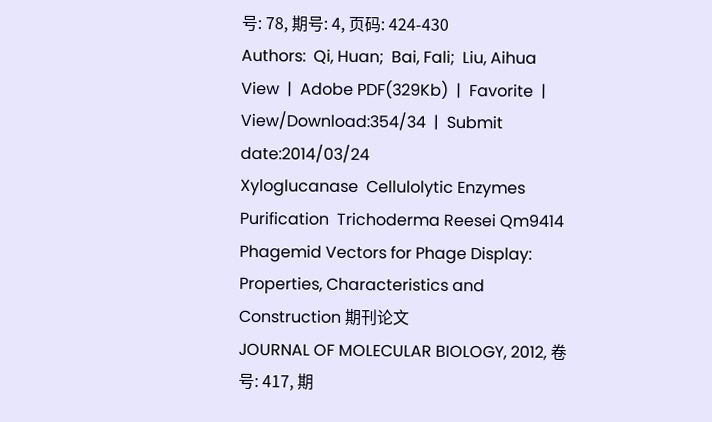号: 78, 期号: 4, 页码: 424-430
Authors:  Qi, Huan;  Bai, Fali;  Liu, Aihua
View  |  Adobe PDF(329Kb)  |  Favorite  |  View/Download:354/34  |  Submit date:2014/03/24
Xyloglucanase  Cellulolytic Enzymes  Purification  Trichoderma Reesei Qm9414
Phagemid Vectors for Phage Display: Properties, Characteristics and Construction 期刊论文
JOURNAL OF MOLECULAR BIOLOGY, 2012, 卷号: 417, 期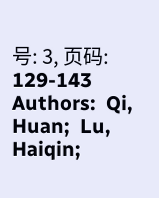号: 3, 页码: 129-143
Authors:  Qi, Huan;  Lu, Haiqin;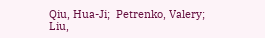Qiu, Hua-Ji;  Petrenko, Valery;  Liu,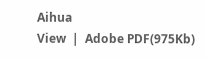Aihua
View  |  Adobe PDF(975Kb)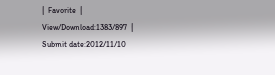|  Favorite  |  View/Download:1383/897  |  Submit date:2012/11/10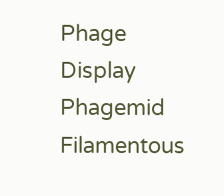Phage Display  Phagemid  Filamentous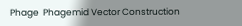Phage  Phagemid Vector Construction